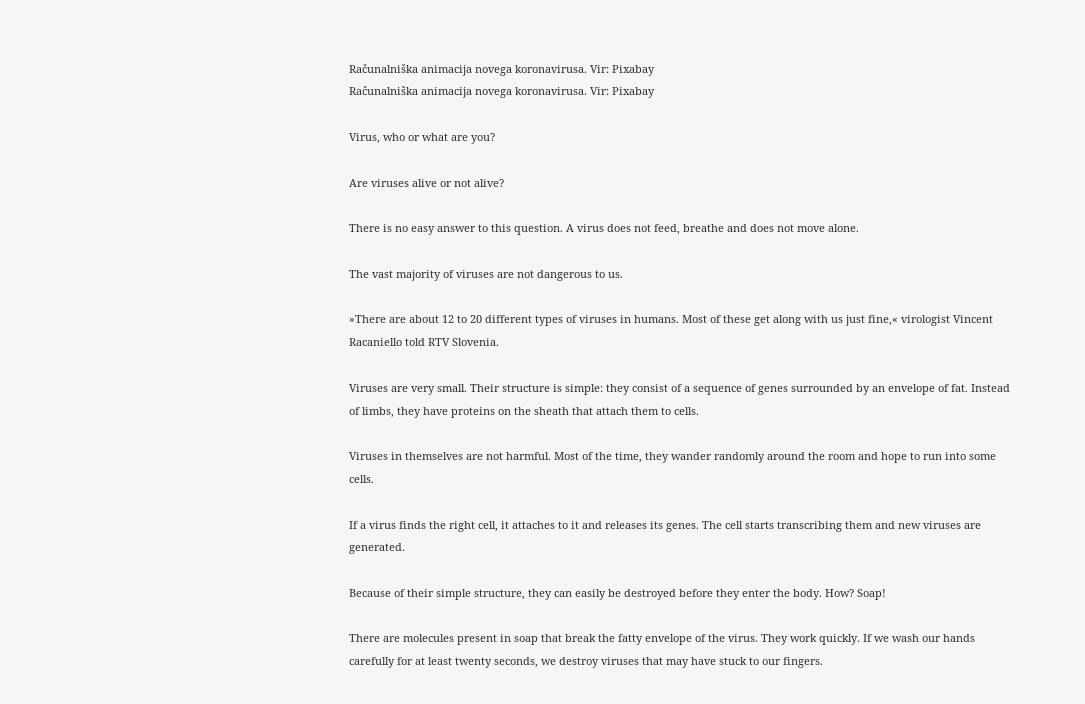Računalniška animacija novega koronavirusa. Vir: Pixabay
Računalniška animacija novega koronavirusa. Vir: Pixabay

Virus, who or what are you?

Are viruses alive or not alive?

There is no easy answer to this question. A virus does not feed, breathe and does not move alone.

The vast majority of viruses are not dangerous to us.

»There are about 12 to 20 different types of viruses in humans. Most of these get along with us just fine,« virologist Vincent Racaniello told RTV Slovenia.

Viruses are very small. Their structure is simple: they consist of a sequence of genes surrounded by an envelope of fat. Instead of limbs, they have proteins on the sheath that attach them to cells.

Viruses in themselves are not harmful. Most of the time, they wander randomly around the room and hope to run into some cells.

If a virus finds the right cell, it attaches to it and releases its genes. The cell starts transcribing them and new viruses are generated.

Because of their simple structure, they can easily be destroyed before they enter the body. How? Soap!

There are molecules present in soap that break the fatty envelope of the virus. They work quickly. If we wash our hands carefully for at least twenty seconds, we destroy viruses that may have stuck to our fingers.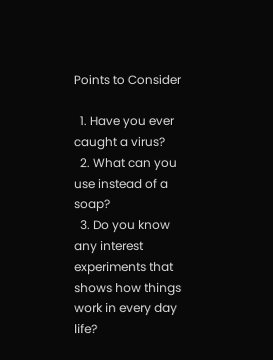Points to Consider

  1. Have you ever caught a virus?
  2. What can you use instead of a soap?
  3. Do you know any interest experiments that shows how things work in every day life?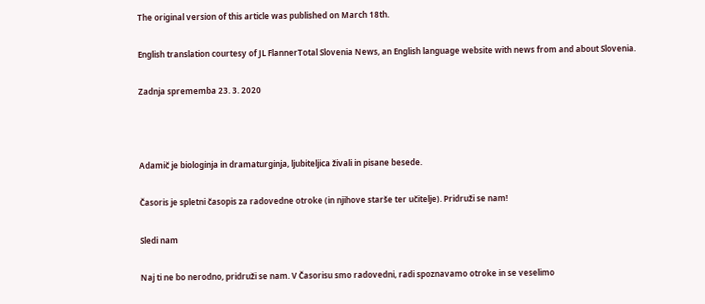The original version of this article was published on March 18th.

English translation courtesy of JL FlannerTotal Slovenia News, an English language website with news from and about Slovenia.

Zadnja sprememba 23. 3. 2020



Adamič je biologinja in dramaturginja, ljubiteljica živali in pisane besede.

Časoris je spletni časopis za radovedne otroke (in njihove starše ter učitelje). Pridruži se nam!

Sledi nam

Naj ti ne bo nerodno, pridruži se nam. V Časorisu smo radovedni, radi spoznavamo otroke in se veselimo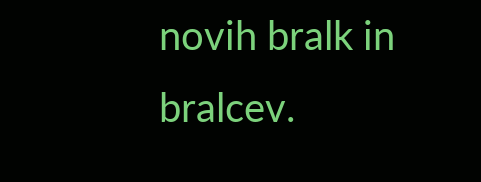novih bralk in bralcev.